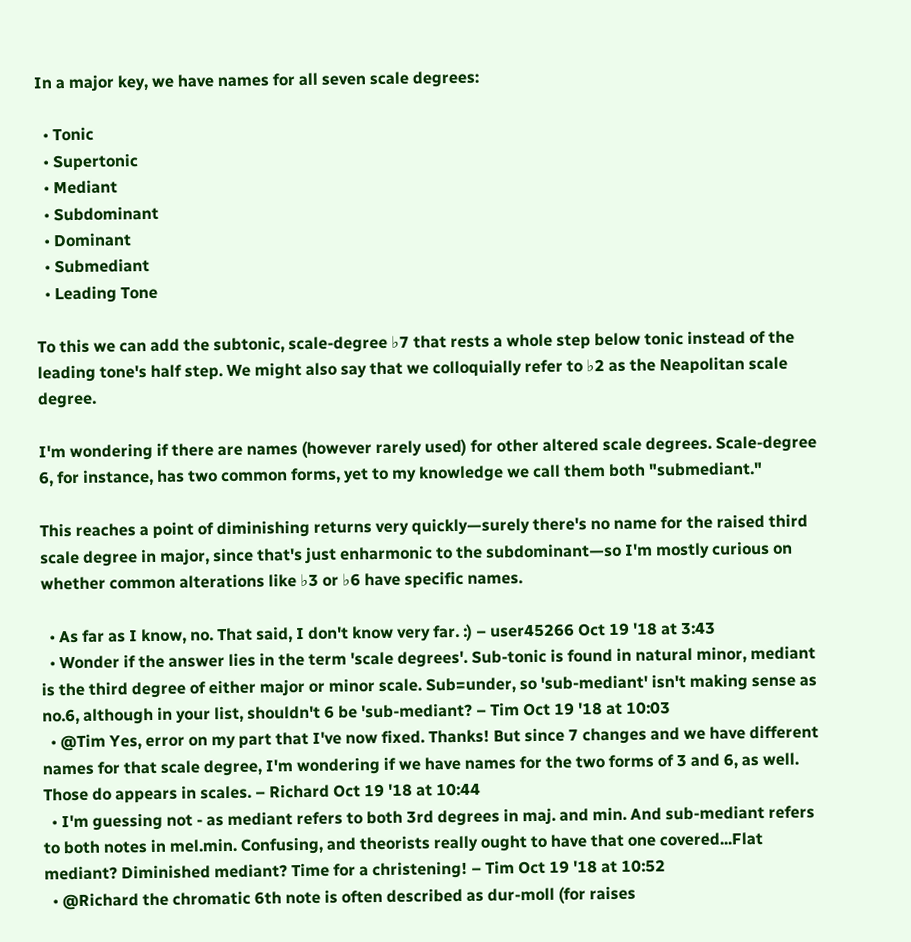In a major key, we have names for all seven scale degrees:

  • Tonic
  • Supertonic
  • Mediant
  • Subdominant
  • Dominant
  • Submediant
  • Leading Tone

To this we can add the subtonic, scale-degree ♭7 that rests a whole step below tonic instead of the leading tone's half step. We might also say that we colloquially refer to ♭2 as the Neapolitan scale degree.

I'm wondering if there are names (however rarely used) for other altered scale degrees. Scale-degree 6, for instance, has two common forms, yet to my knowledge we call them both "submediant."

This reaches a point of diminishing returns very quickly—surely there's no name for the raised third scale degree in major, since that's just enharmonic to the subdominant—so I'm mostly curious on whether common alterations like ♭3 or ♭6 have specific names.

  • As far as I know, no. That said, I don't know very far. :) – user45266 Oct 19 '18 at 3:43
  • Wonder if the answer lies in the term 'scale degrees'. Sub-tonic is found in natural minor, mediant is the third degree of either major or minor scale. Sub=under, so 'sub-mediant' isn't making sense as no.6, although in your list, shouldn't 6 be 'sub-mediant? – Tim Oct 19 '18 at 10:03
  • @Tim Yes, error on my part that I've now fixed. Thanks! But since 7 changes and we have different names for that scale degree, I'm wondering if we have names for the two forms of 3 and 6, as well. Those do appears in scales. – Richard Oct 19 '18 at 10:44
  • I'm guessing not - as mediant refers to both 3rd degrees in maj. and min. And sub-mediant refers to both notes in mel.min. Confusing, and theorists really ought to have that one covered...Flat mediant? Diminished mediant? Time for a christening! – Tim Oct 19 '18 at 10:52
  • @Richard the chromatic 6th note is often described as dur-moll (for raises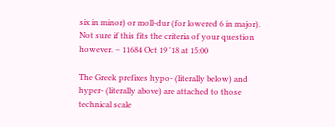six in minor) or moll-dur (for lowered 6 in major). Not sure if this fits the criteria of your question however. – 11684 Oct 19 '18 at 15:00

The Greek prefixes hypo- (literally below) and hyper- (literally above) are attached to those technical scale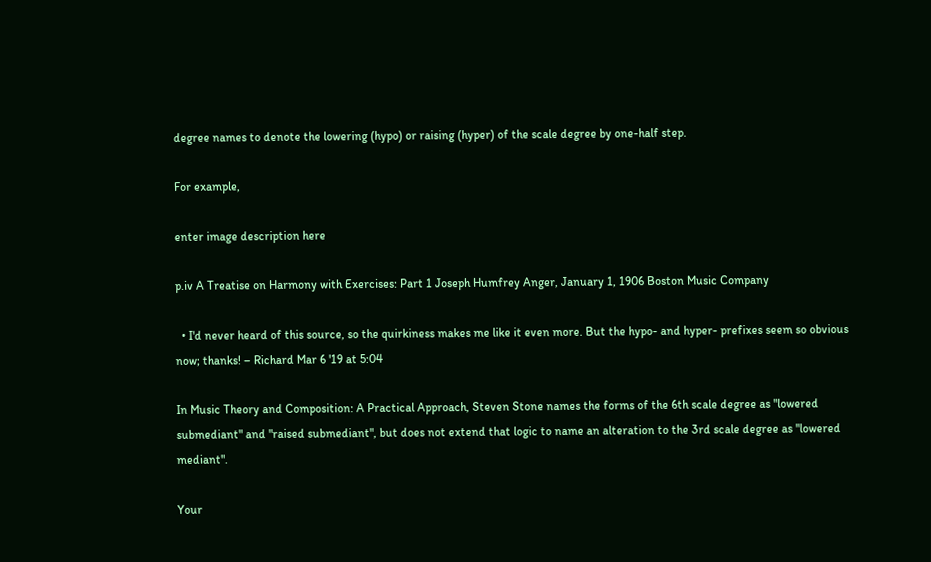degree names to denote the lowering (hypo) or raising (hyper) of the scale degree by one-half step.

For example,

enter image description here

p.iv A Treatise on Harmony with Exercises: Part 1 Joseph Humfrey Anger, January 1, 1906 Boston Music Company

  • I'd never heard of this source, so the quirkiness makes me like it even more. But the hypo- and hyper- prefixes seem so obvious now; thanks! – Richard Mar 6 '19 at 5:04

In Music Theory and Composition: A Practical Approach, Steven Stone names the forms of the 6th scale degree as "lowered submediant" and "raised submediant", but does not extend that logic to name an alteration to the 3rd scale degree as "lowered mediant".

Your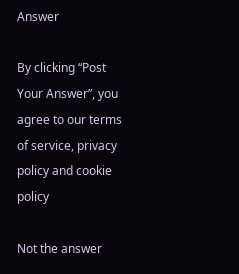Answer

By clicking “Post Your Answer”, you agree to our terms of service, privacy policy and cookie policy

Not the answer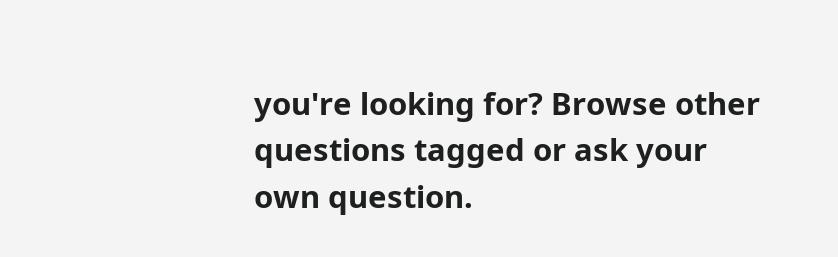you're looking for? Browse other questions tagged or ask your own question.